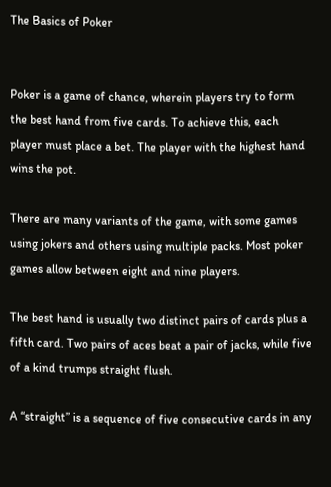The Basics of Poker


Poker is a game of chance, wherein players try to form the best hand from five cards. To achieve this, each player must place a bet. The player with the highest hand wins the pot.

There are many variants of the game, with some games using jokers and others using multiple packs. Most poker games allow between eight and nine players.

The best hand is usually two distinct pairs of cards plus a fifth card. Two pairs of aces beat a pair of jacks, while five of a kind trumps straight flush.

A “straight” is a sequence of five consecutive cards in any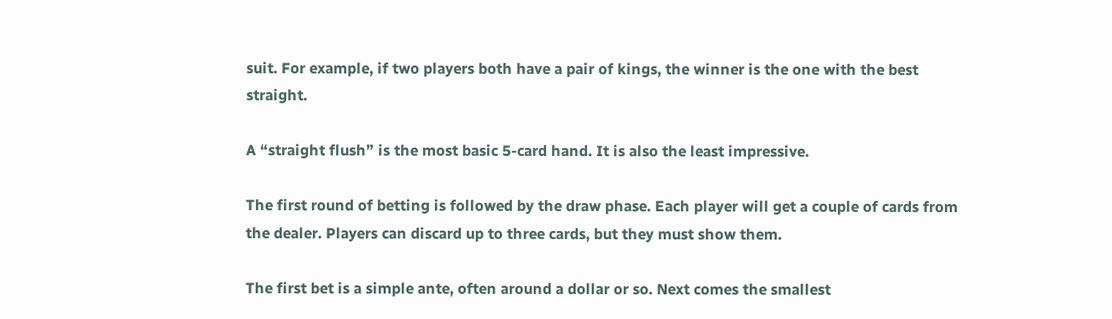suit. For example, if two players both have a pair of kings, the winner is the one with the best straight.

A “straight flush” is the most basic 5-card hand. It is also the least impressive.

The first round of betting is followed by the draw phase. Each player will get a couple of cards from the dealer. Players can discard up to three cards, but they must show them.

The first bet is a simple ante, often around a dollar or so. Next comes the smallest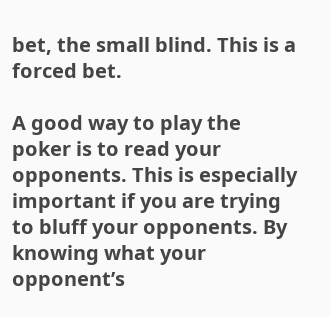bet, the small blind. This is a forced bet.

A good way to play the poker is to read your opponents. This is especially important if you are trying to bluff your opponents. By knowing what your opponent’s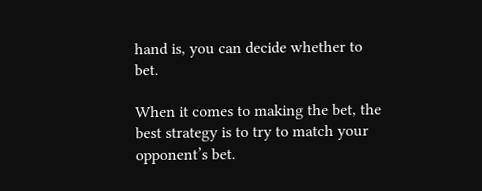hand is, you can decide whether to bet.

When it comes to making the bet, the best strategy is to try to match your opponent’s bet.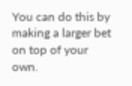You can do this by making a larger bet on top of your own.